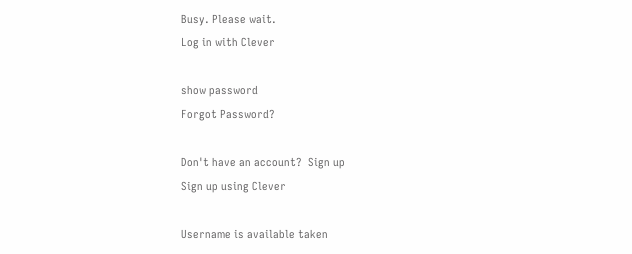Busy. Please wait.
Log in with Clever

show password
Forgot Password?

Don't have an account?  Sign up
Sign up using Clever

Username is available taken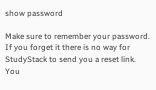show password

Make sure to remember your password. If you forget it there is no way for StudyStack to send you a reset link. You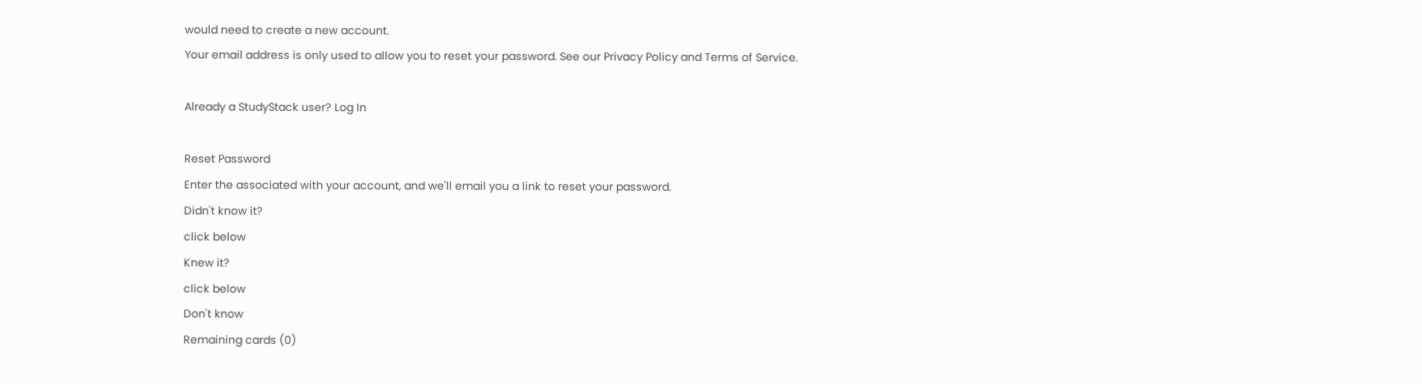would need to create a new account.
Your email address is only used to allow you to reset your password. See our Privacy Policy and Terms of Service.

Already a StudyStack user? Log In

Reset Password
Enter the associated with your account, and we'll email you a link to reset your password.
Didn't know it?
click below
Knew it?
click below
Don't know
Remaining cards (0)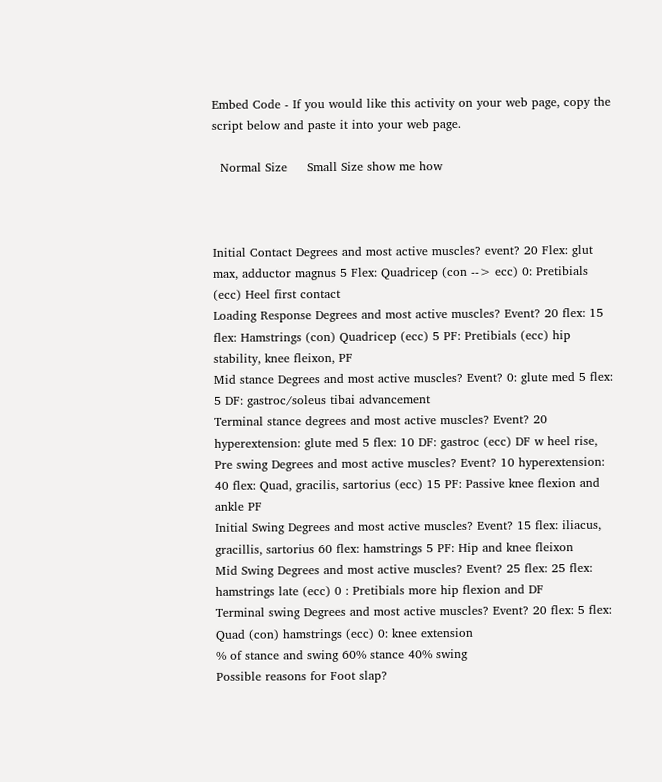Embed Code - If you would like this activity on your web page, copy the script below and paste it into your web page.

  Normal Size     Small Size show me how



Initial Contact Degrees and most active muscles? event? 20 Flex: glut max, adductor magnus 5 Flex: Quadricep (con --> ecc) 0: Pretibials (ecc) Heel first contact
Loading Response Degrees and most active muscles? Event? 20 flex: 15 flex: Hamstrings (con) Quadricep (ecc) 5 PF: Pretibials (ecc) hip stability, knee fleixon, PF
Mid stance Degrees and most active muscles? Event? 0: glute med 5 flex: 5 DF: gastroc/soleus tibai advancement
Terminal stance degrees and most active muscles? Event? 20 hyperextension: glute med 5 flex: 10 DF: gastroc (ecc) DF w heel rise,
Pre swing Degrees and most active muscles? Event? 10 hyperextension: 40 flex: Quad, gracilis, sartorius (ecc) 15 PF: Passive knee flexion and ankle PF
Initial Swing Degrees and most active muscles? Event? 15 flex: iliacus, gracillis, sartorius 60 flex: hamstrings 5 PF: Hip and knee fleixon
Mid Swing Degrees and most active muscles? Event? 25 flex: 25 flex: hamstrings late (ecc) 0 : Pretibials more hip flexion and DF
Terminal swing Degrees and most active muscles? Event? 20 flex: 5 flex: Quad (con) hamstrings (ecc) 0: knee extension
% of stance and swing 60% stance 40% swing
Possible reasons for Foot slap?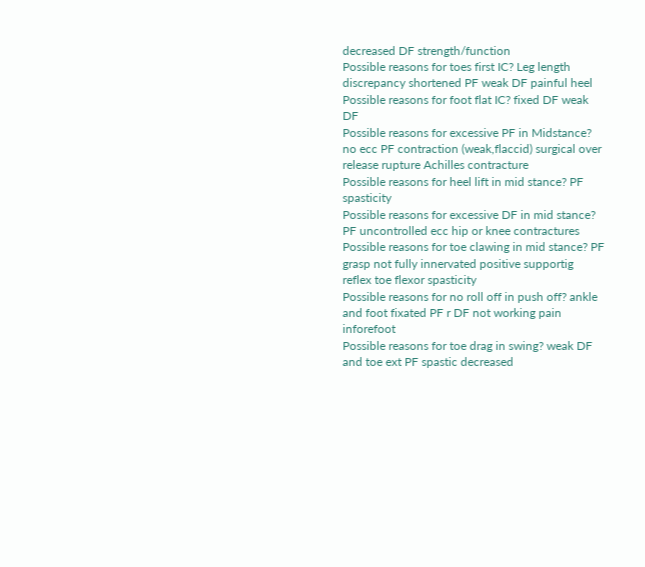decreased DF strength/function
Possible reasons for toes first IC? Leg length discrepancy shortened PF weak DF painful heel
Possible reasons for foot flat IC? fixed DF weak DF
Possible reasons for excessive PF in Midstance? no ecc PF contraction (weak,flaccid) surgical over release rupture Achilles contracture
Possible reasons for heel lift in mid stance? PF spasticity
Possible reasons for excessive DF in mid stance? PF uncontrolled ecc hip or knee contractures
Possible reasons for toe clawing in mid stance? PF grasp not fully innervated positive supportig reflex toe flexor spasticity
Possible reasons for no roll off in push off? ankle and foot fixated PF r DF not working pain inforefoot
Possible reasons for toe drag in swing? weak DF and toe ext PF spastic decreased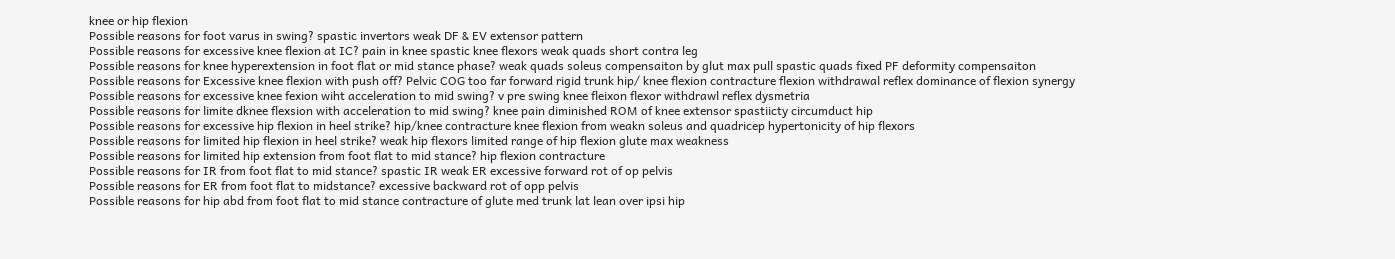knee or hip flexion
Possible reasons for foot varus in swing? spastic invertors weak DF & EV extensor pattern
Possible reasons for excessive knee flexion at IC? pain in knee spastic knee flexors weak quads short contra leg
Possible reasons for knee hyperextension in foot flat or mid stance phase? weak quads soleus compensaiton by glut max pull spastic quads fixed PF deformity compensaiton
Possible reasons for Excessive knee flexion with push off? Pelvic COG too far forward rigid trunk hip/ knee flexion contracture flexion withdrawal reflex dominance of flexion synergy
Possible reasons for excessive knee fexion wiht acceleration to mid swing? v pre swing knee fleixon flexor withdrawl reflex dysmetria
Possible reasons for limite dknee flexsion with acceleration to mid swing? knee pain diminished ROM of knee extensor spastiicty circumduct hip
Possible reasons for excessive hip flexion in heel strike? hip/knee contracture knee flexion from weakn soleus and quadricep hypertonicity of hip flexors
Possible reasons for limited hip flexion in heel strike? weak hip flexors limited range of hip flexion glute max weakness
Possible reasons for limited hip extension from foot flat to mid stance? hip flexion contracture
Possible reasons for IR from foot flat to mid stance? spastic IR weak ER excessive forward rot of op pelvis
Possible reasons for ER from foot flat to midstance? excessive backward rot of opp pelvis
Possible reasons for hip abd from foot flat to mid stance contracture of glute med trunk lat lean over ipsi hip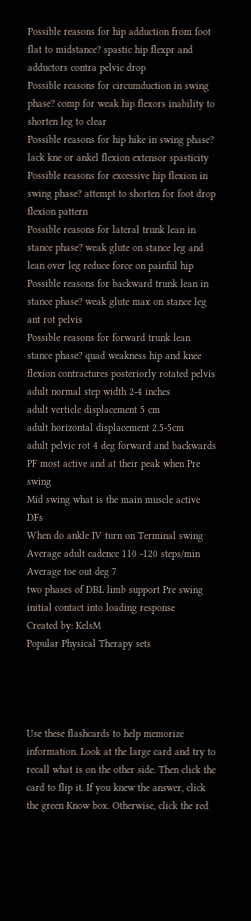Possible reasons for hip adduction from foot flat to midstance? spastic hip flexpr and adductors contra pelvic drop
Possible reasons for circumduction in swing phase? comp for weak hip flexors inability to shorten leg to clear
Possible reasons for hip hike in swing phase? lack kne or ankel flexion extensor spasticity
Possible reasons for excessive hip flexion in swing phase? attempt to shorten for foot drop flexion pattern
Possible reasons for lateral trunk lean in stance phase? weak glute on stance leg and lean over leg reduce force on painful hip
Possible reasons for backward trunk lean in stance phase? weak glute max on stance leg ant rot pelvis
Possible reasons for forward trunk lean stance phase? quad weakness hip and knee flexion contractures posteriorly rotated pelvis
adult normal step width 2-4 inches
adult verticle displacement 5 cm
adult horizontal displacement 2.5-5cm
adult pelvic rot 4 deg forward and backwards
PF most active and at their peak when Pre swing
Mid swing what is the main muscle active DFs
When do ankle IV turn on Terminal swing
Average adult cadence 110 -120 steps/min
Average toe out deg 7
two phases of DBL limb support Pre swing initial contact into loading response
Created by: KelsM
Popular Physical Therapy sets




Use these flashcards to help memorize information. Look at the large card and try to recall what is on the other side. Then click the card to flip it. If you knew the answer, click the green Know box. Otherwise, click the red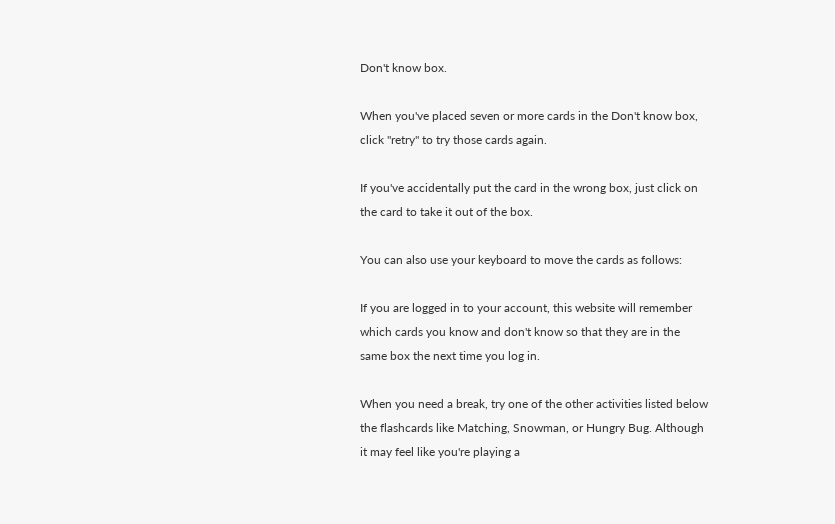Don't know box.

When you've placed seven or more cards in the Don't know box, click "retry" to try those cards again.

If you've accidentally put the card in the wrong box, just click on the card to take it out of the box.

You can also use your keyboard to move the cards as follows:

If you are logged in to your account, this website will remember which cards you know and don't know so that they are in the same box the next time you log in.

When you need a break, try one of the other activities listed below the flashcards like Matching, Snowman, or Hungry Bug. Although it may feel like you're playing a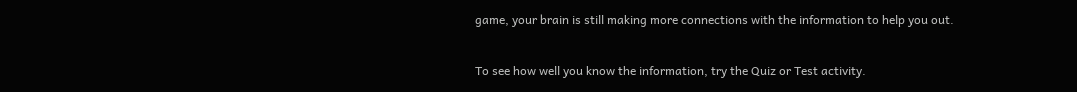game, your brain is still making more connections with the information to help you out.

To see how well you know the information, try the Quiz or Test activity.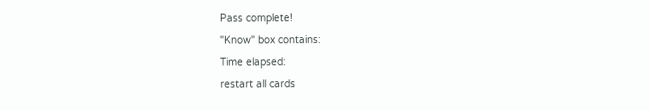Pass complete!
"Know" box contains:
Time elapsed:
restart all cards